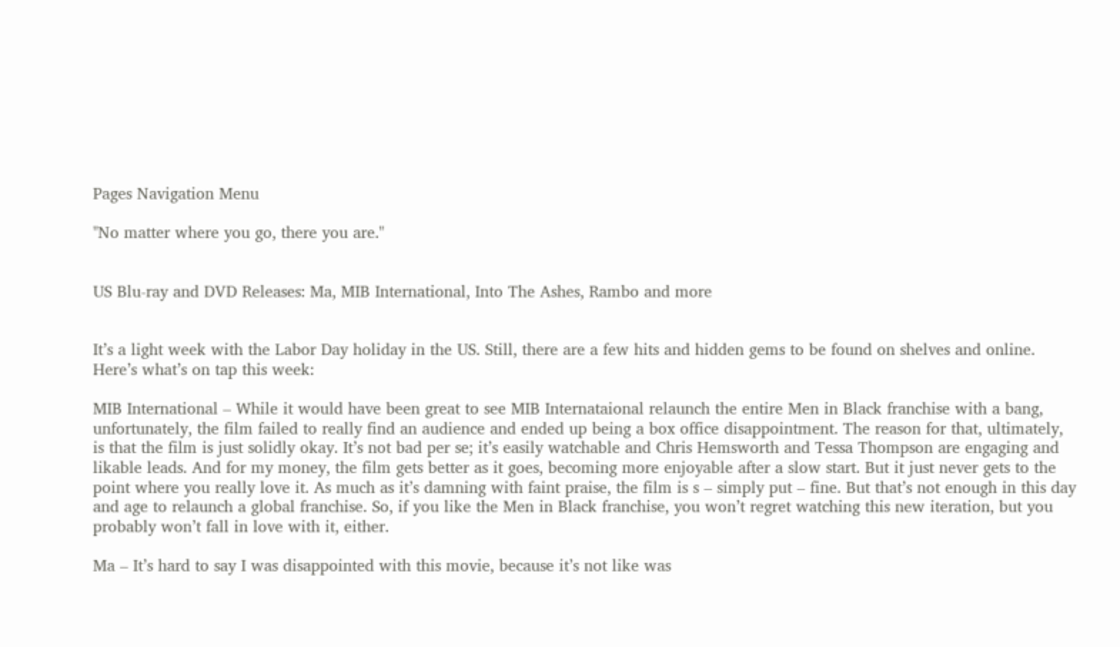Pages Navigation Menu

"No matter where you go, there you are."


US Blu-ray and DVD Releases: Ma, MIB International, Into The Ashes, Rambo and more


It’s a light week with the Labor Day holiday in the US. Still, there are a few hits and hidden gems to be found on shelves and online. Here’s what’s on tap this week:

MIB International – While it would have been great to see MIB Internataional relaunch the entire Men in Black franchise with a bang, unfortunately, the film failed to really find an audience and ended up being a box office disappointment. The reason for that, ultimately, is that the film is just solidly okay. It’s not bad per se; it’s easily watchable and Chris Hemsworth and Tessa Thompson are engaging and likable leads. And for my money, the film gets better as it goes, becoming more enjoyable after a slow start. But it just never gets to the point where you really love it. As much as it’s damning with faint praise, the film is s – simply put – fine. But that’s not enough in this day and age to relaunch a global franchise. So, if you like the Men in Black franchise, you won’t regret watching this new iteration, but you probably won’t fall in love with it, either.

Ma – It’s hard to say I was disappointed with this movie, because it’s not like was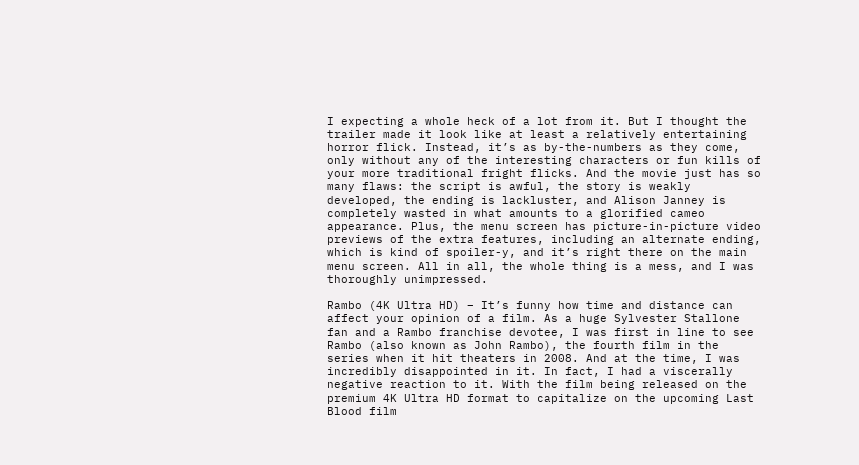I expecting a whole heck of a lot from it. But I thought the trailer made it look like at least a relatively entertaining horror flick. Instead, it’s as by-the-numbers as they come, only without any of the interesting characters or fun kills of your more traditional fright flicks. And the movie just has so many flaws: the script is awful, the story is weakly developed, the ending is lackluster, and Alison Janney is completely wasted in what amounts to a glorified cameo appearance. Plus, the menu screen has picture-in-picture video previews of the extra features, including an alternate ending, which is kind of spoiler-y, and it’s right there on the main menu screen. All in all, the whole thing is a mess, and I was thoroughly unimpressed.

Rambo (4K Ultra HD) – It’s funny how time and distance can affect your opinion of a film. As a huge Sylvester Stallone fan and a Rambo franchise devotee, I was first in line to see Rambo (also known as John Rambo), the fourth film in the series when it hit theaters in 2008. And at the time, I was incredibly disappointed in it. In fact, I had a viscerally negative reaction to it. With the film being released on the premium 4K Ultra HD format to capitalize on the upcoming Last Blood film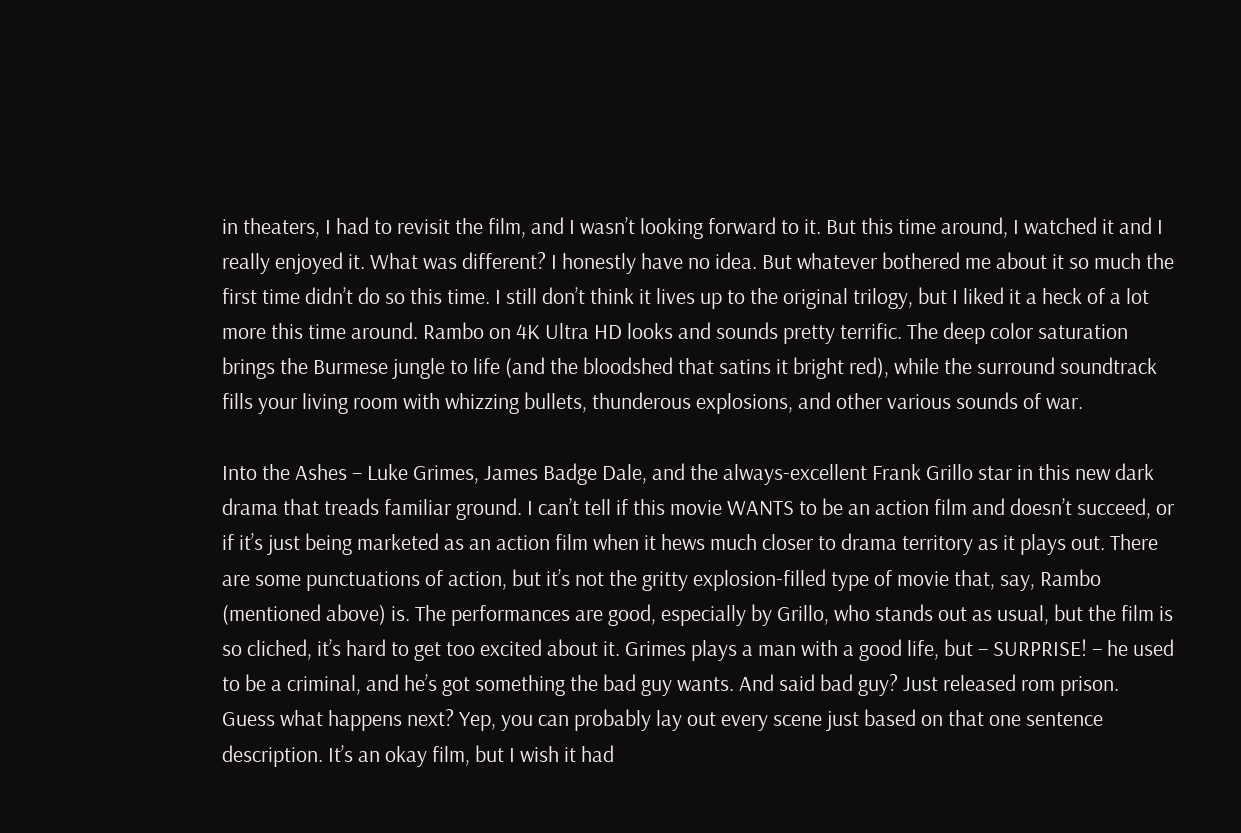in theaters, I had to revisit the film, and I wasn’t looking forward to it. But this time around, I watched it and I really enjoyed it. What was different? I honestly have no idea. But whatever bothered me about it so much the first time didn’t do so this time. I still don’t think it lives up to the original trilogy, but I liked it a heck of a lot more this time around. Rambo on 4K Ultra HD looks and sounds pretty terrific. The deep color saturation brings the Burmese jungle to life (and the bloodshed that satins it bright red), while the surround soundtrack fills your living room with whizzing bullets, thunderous explosions, and other various sounds of war.

Into the Ashes – Luke Grimes, James Badge Dale, and the always-excellent Frank Grillo star in this new dark drama that treads familiar ground. I can’t tell if this movie WANTS to be an action film and doesn’t succeed, or if it’s just being marketed as an action film when it hews much closer to drama territory as it plays out. There are some punctuations of action, but it’s not the gritty explosion-filled type of movie that, say, Rambo (mentioned above) is. The performances are good, especially by Grillo, who stands out as usual, but the film is so cliched, it’s hard to get too excited about it. Grimes plays a man with a good life, but – SURPRISE! – he used to be a criminal, and he’s got something the bad guy wants. And said bad guy? Just released rom prison. Guess what happens next? Yep, you can probably lay out every scene just based on that one sentence description. It’s an okay film, but I wish it had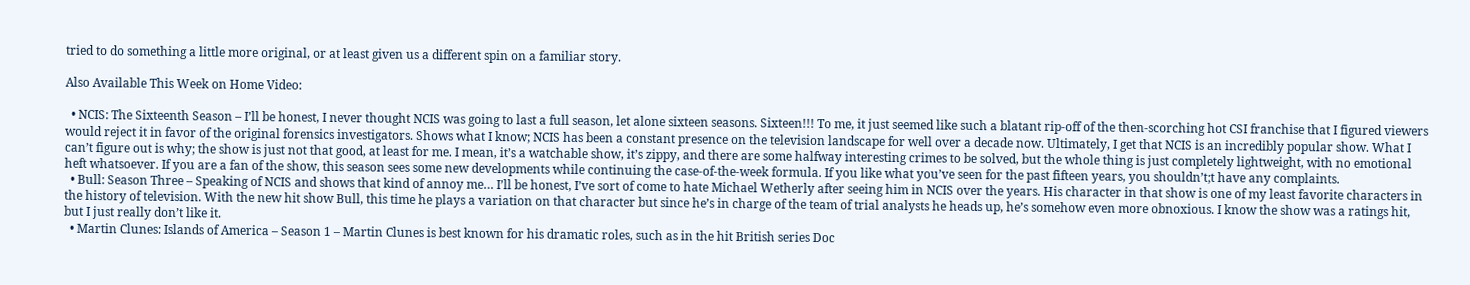tried to do something a little more original, or at least given us a different spin on a familiar story.

Also Available This Week on Home Video:

  • NCIS: The Sixteenth Season – I’ll be honest, I never thought NCIS was going to last a full season, let alone sixteen seasons. Sixteen!!! To me, it just seemed like such a blatant rip-off of the then-scorching hot CSI franchise that I figured viewers would reject it in favor of the original forensics investigators. Shows what I know; NCIS has been a constant presence on the television landscape for well over a decade now. Ultimately, I get that NCIS is an incredibly popular show. What I can’t figure out is why; the show is just not that good, at least for me. I mean, it’s a watchable show, it’s zippy, and there are some halfway interesting crimes to be solved, but the whole thing is just completely lightweight, with no emotional heft whatsoever. If you are a fan of the show, this season sees some new developments while continuing the case-of-the-week formula. If you like what you’ve seen for the past fifteen years, you shouldn’t;t have any complaints.
  • Bull: Season Three – Speaking of NCIS and shows that kind of annoy me… I’ll be honest, I’ve sort of come to hate Michael Wetherly after seeing him in NCIS over the years. His character in that show is one of my least favorite characters in the history of television. With the new hit show Bull, this time he plays a variation on that character but since he’s in charge of the team of trial analysts he heads up, he’s somehow even more obnoxious. I know the show was a ratings hit, but I just really don’t like it.
  • Martin Clunes: Islands of America – Season 1 – Martin Clunes is best known for his dramatic roles, such as in the hit British series Doc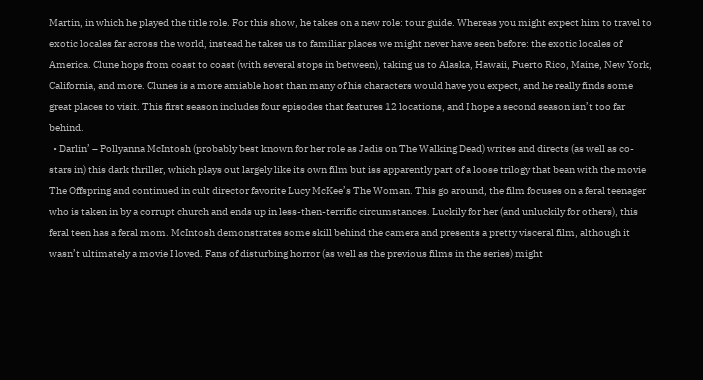Martin, in which he played the title role. For this show, he takes on a new role: tour guide. Whereas you might expect him to travel to exotic locales far across the world, instead he takes us to familiar places we might never have seen before: the exotic locales of America. Clune hops from coast to coast (with several stops in between), taking us to Alaska, Hawaii, Puerto Rico, Maine, New York, California, and more. Clunes is a more amiable host than many of his characters would have you expect, and he really finds some great places to visit. This first season includes four episodes that features 12 locations, and I hope a second season isn’t too far behind.
  • Darlin’ – Pollyanna McIntosh (probably best known for her role as Jadis on The Walking Dead) writes and directs (as well as co-stars in) this dark thriller, which plays out largely like its own film but iss apparently part of a loose trilogy that bean with the movie The Offspring and continued in cult director favorite Lucy McKee’s The Woman. This go around, the film focuses on a feral teenager who is taken in by a corrupt church and ends up in less-then-terrific circumstances. Luckily for her (and unluckily for others), this feral teen has a feral mom. McIntosh demonstrates some skill behind the camera and presents a pretty visceral film, although it wasn’t ultimately a movie I loved. Fans of disturbing horror (as well as the previous films in the series) might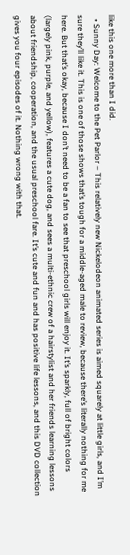like this one more than I did.
  • Sunny Day: Welcome to the Pet Parlor – This relatively new Nickelodeon animated series is aimed squarely at little girls, and I’m sure they’ll like it. This is one of those shows that’s tough for a middle-aged male to review, because there’s literally nothing for me here. But that’s okay, because I don’t need to be a fan to see that preschool girls will enjoy it. It’s sparkly, full of bright colors (largely pink, purple, and yellow), features a cute dog, and sees a multi-ethnic crew of a hairstylist and her friends learning lessons about friendship, cooperation, and the usual preschool fare. It’s cute and fun and has positive life lessons, and this DVD collection gives you four episodes of it. Nothing wrong with that.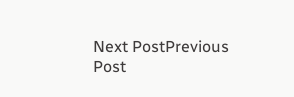Next PostPrevious Post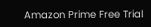Amazon Prime Free Trial